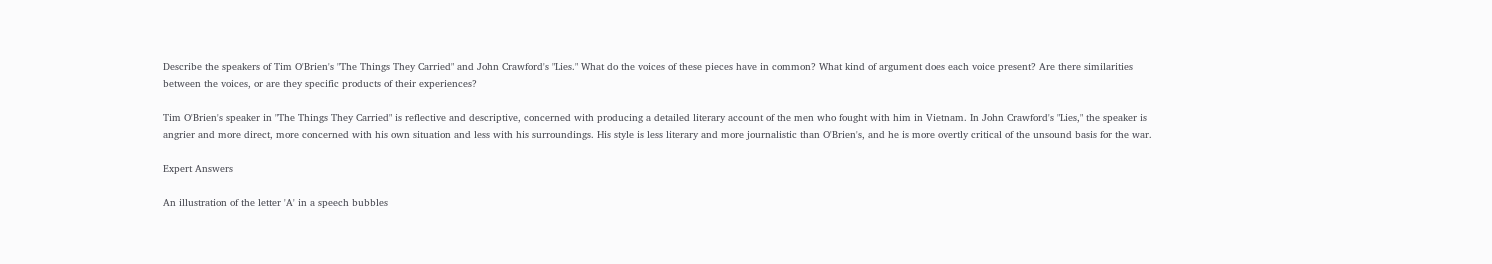Describe the speakers of Tim O'Brien's "The Things They Carried" and John Crawford's "Lies." What do the voices of these pieces have in common? What kind of argument does each voice present? Are there similarities between the voices, or are they specific products of their experiences?

Tim O'Brien's speaker in "The Things They Carried" is reflective and descriptive, concerned with producing a detailed literary account of the men who fought with him in Vietnam. In John Crawford's "Lies," the speaker is angrier and more direct, more concerned with his own situation and less with his surroundings. His style is less literary and more journalistic than O'Brien's, and he is more overtly critical of the unsound basis for the war.

Expert Answers

An illustration of the letter 'A' in a speech bubbles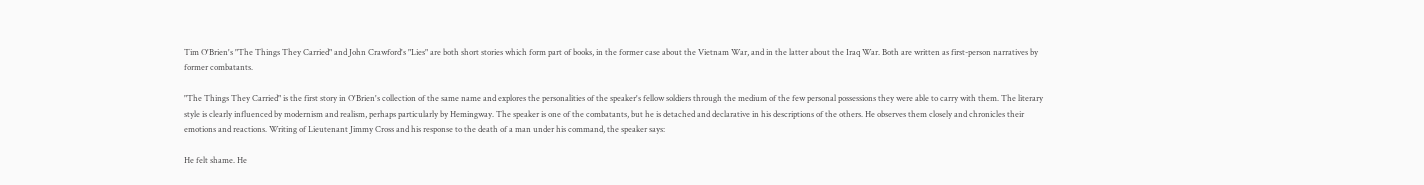Tim O'Brien's "The Things They Carried" and John Crawford's "Lies" are both short stories which form part of books, in the former case about the Vietnam War, and in the latter about the Iraq War. Both are written as first-person narratives by former combatants.

"The Things They Carried" is the first story in O'Brien's collection of the same name and explores the personalities of the speaker's fellow soldiers through the medium of the few personal possessions they were able to carry with them. The literary style is clearly influenced by modernism and realism, perhaps particularly by Hemingway. The speaker is one of the combatants, but he is detached and declarative in his descriptions of the others. He observes them closely and chronicles their emotions and reactions. Writing of Lieutenant Jimmy Cross and his response to the death of a man under his command, the speaker says:

He felt shame. He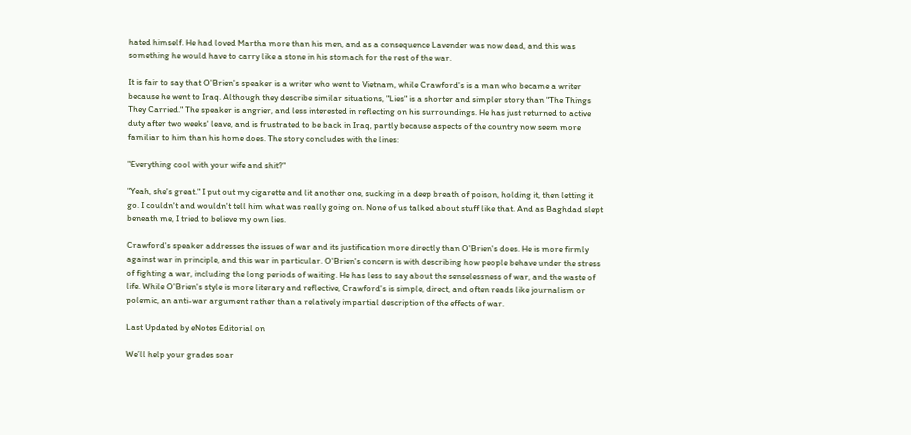hated himself. He had loved Martha more than his men, and as a consequence Lavender was now dead, and this was something he would have to carry like a stone in his stomach for the rest of the war.

It is fair to say that O'Brien's speaker is a writer who went to Vietnam, while Crawford's is a man who became a writer because he went to Iraq. Although they describe similar situations, "Lies" is a shorter and simpler story than "The Things They Carried." The speaker is angrier, and less interested in reflecting on his surroundings. He has just returned to active duty after two weeks' leave, and is frustrated to be back in Iraq, partly because aspects of the country now seem more familiar to him than his home does. The story concludes with the lines:

"Everything cool with your wife and shit?"

"Yeah, she's great." I put out my cigarette and lit another one, sucking in a deep breath of poison, holding it, then letting it go. I couldn't and wouldn't tell him what was really going on. None of us talked about stuff like that. And as Baghdad slept beneath me, I tried to believe my own lies.

Crawford's speaker addresses the issues of war and its justification more directly than O'Brien's does. He is more firmly against war in principle, and this war in particular. O'Brien's concern is with describing how people behave under the stress of fighting a war, including the long periods of waiting. He has less to say about the senselessness of war, and the waste of life. While O'Brien's style is more literary and reflective, Crawford's is simple, direct, and often reads like journalism or polemic, an anti-war argument rather than a relatively impartial description of the effects of war.

Last Updated by eNotes Editorial on

We’ll help your grades soar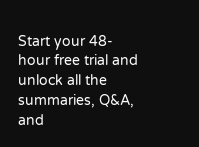Start your 48-hour free trial and unlock all the summaries, Q&A, and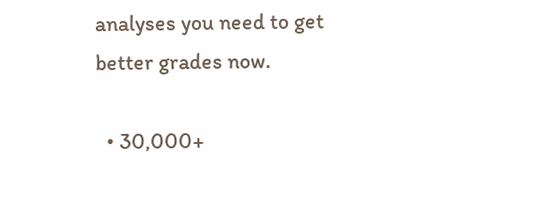analyses you need to get better grades now.

  • 30,000+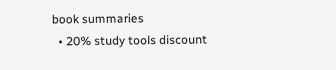book summaries
  • 20% study tools discount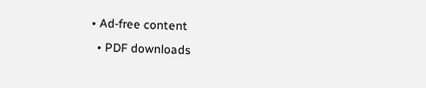• Ad-free content
  • PDF downloads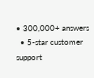• 300,000+ answers
  • 5-star customer support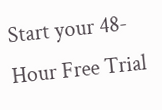Start your 48-Hour Free Trial